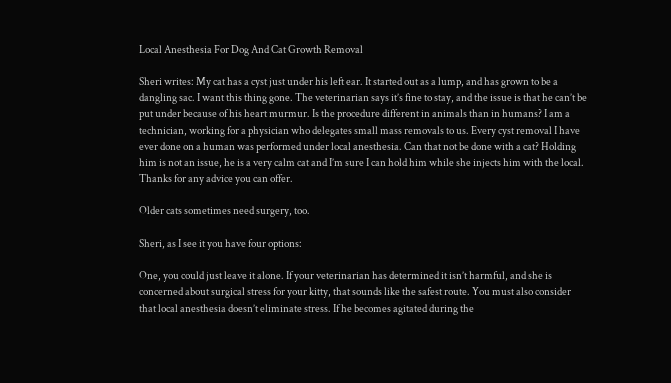Local Anesthesia For Dog And Cat Growth Removal

Sheri writes: My cat has a cyst just under his left ear. It started out as a lump, and has grown to be a dangling sac. I want this thing gone. The veterinarian says it’s fine to stay, and the issue is that he can’t be put under because of his heart murmur. Is the procedure different in animals than in humans? I am a technician, working for a physician who delegates small mass removals to us. Every cyst removal I have ever done on a human was performed under local anesthesia. Can that not be done with a cat? Holding him is not an issue, he is a very calm cat and I’m sure I can hold him while she injects him with the local. Thanks for any advice you can offer.

Older cats sometimes need surgery, too.

Sheri, as I see it you have four options:

One, you could just leave it alone. If your veterinarian has determined it isn’t harmful, and she is concerned about surgical stress for your kitty, that sounds like the safest route. You must also consider that local anesthesia doesn’t eliminate stress. If he becomes agitated during the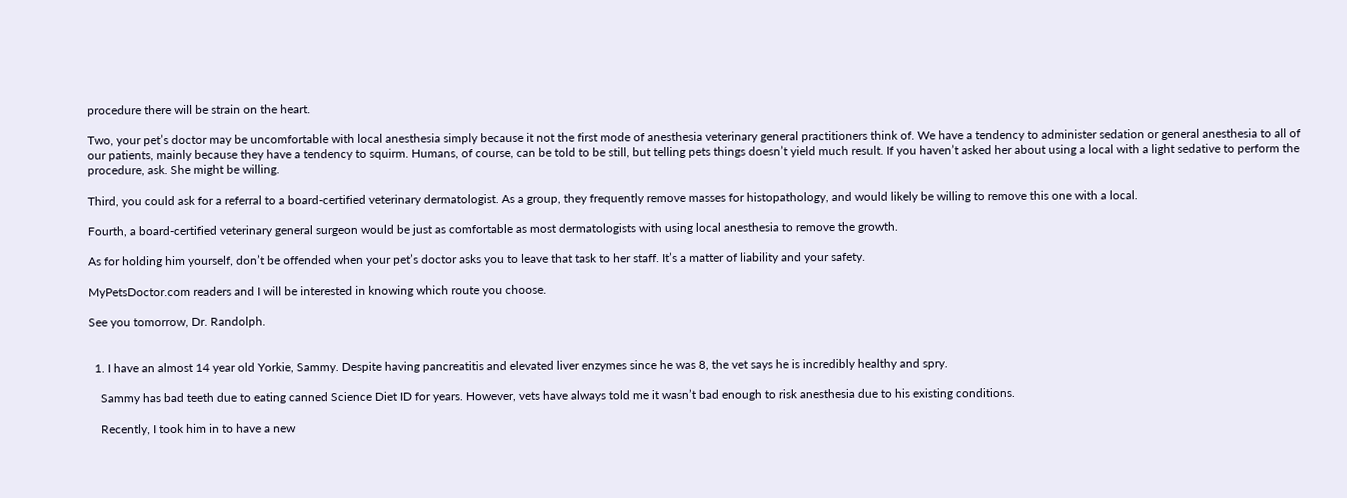procedure there will be strain on the heart.

Two, your pet’s doctor may be uncomfortable with local anesthesia simply because it not the first mode of anesthesia veterinary general practitioners think of. We have a tendency to administer sedation or general anesthesia to all of our patients, mainly because they have a tendency to squirm. Humans, of course, can be told to be still, but telling pets things doesn’t yield much result. If you haven’t asked her about using a local with a light sedative to perform the procedure, ask. She might be willing.

Third, you could ask for a referral to a board-certified veterinary dermatologist. As a group, they frequently remove masses for histopathology, and would likely be willing to remove this one with a local.

Fourth, a board-certified veterinary general surgeon would be just as comfortable as most dermatologists with using local anesthesia to remove the growth.

As for holding him yourself, don’t be offended when your pet’s doctor asks you to leave that task to her staff. It’s a matter of liability and your safety.

MyPetsDoctor.com readers and I will be interested in knowing which route you choose.

See you tomorrow, Dr. Randolph.


  1. I have an almost 14 year old Yorkie, Sammy. Despite having pancreatitis and elevated liver enzymes since he was 8, the vet says he is incredibly healthy and spry.

    Sammy has bad teeth due to eating canned Science Diet ID for years. However, vets have always told me it wasn’t bad enough to risk anesthesia due to his existing conditions.

    Recently, I took him in to have a new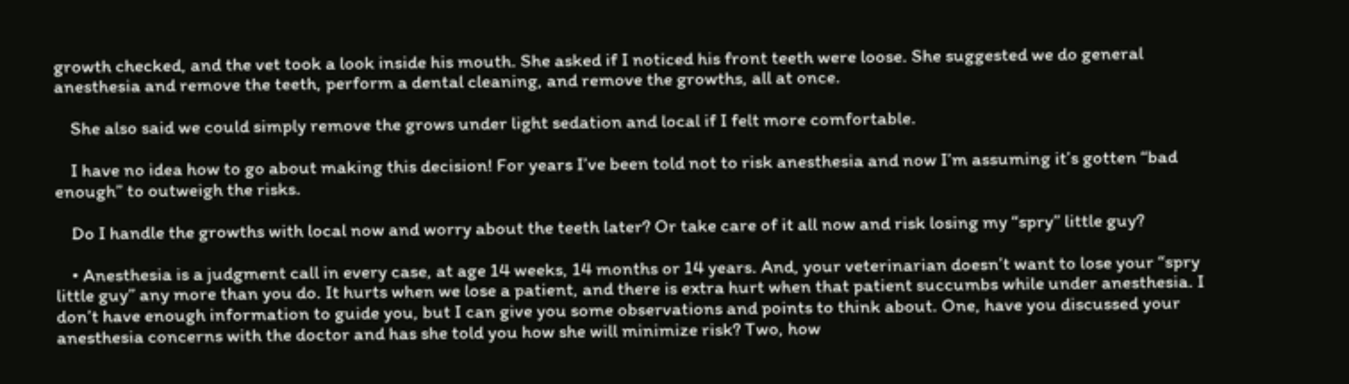growth checked, and the vet took a look inside his mouth. She asked if I noticed his front teeth were loose. She suggested we do general anesthesia and remove the teeth, perform a dental cleaning, and remove the growths, all at once.

    She also said we could simply remove the grows under light sedation and local if I felt more comfortable.

    I have no idea how to go about making this decision! For years I’ve been told not to risk anesthesia and now I’m assuming it’s gotten “bad enough” to outweigh the risks.

    Do I handle the growths with local now and worry about the teeth later? Or take care of it all now and risk losing my “spry” little guy?

    • Anesthesia is a judgment call in every case, at age 14 weeks, 14 months or 14 years. And, your veterinarian doesn’t want to lose your “spry little guy” any more than you do. It hurts when we lose a patient, and there is extra hurt when that patient succumbs while under anesthesia. I don’t have enough information to guide you, but I can give you some observations and points to think about. One, have you discussed your anesthesia concerns with the doctor and has she told you how she will minimize risk? Two, how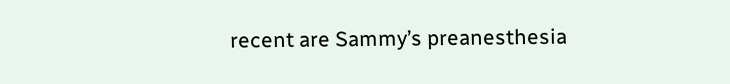recent are Sammy’s preanesthesia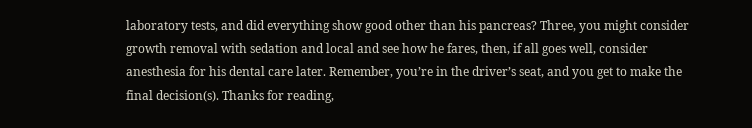laboratory tests, and did everything show good other than his pancreas? Three, you might consider growth removal with sedation and local and see how he fares, then, if all goes well, consider anesthesia for his dental care later. Remember, you’re in the driver’s seat, and you get to make the final decision(s). Thanks for reading,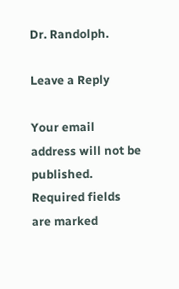Dr. Randolph.

Leave a Reply

Your email address will not be published. Required fields are marked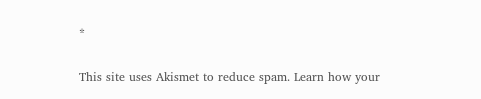*

This site uses Akismet to reduce spam. Learn how your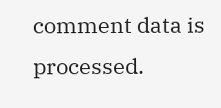comment data is processed.